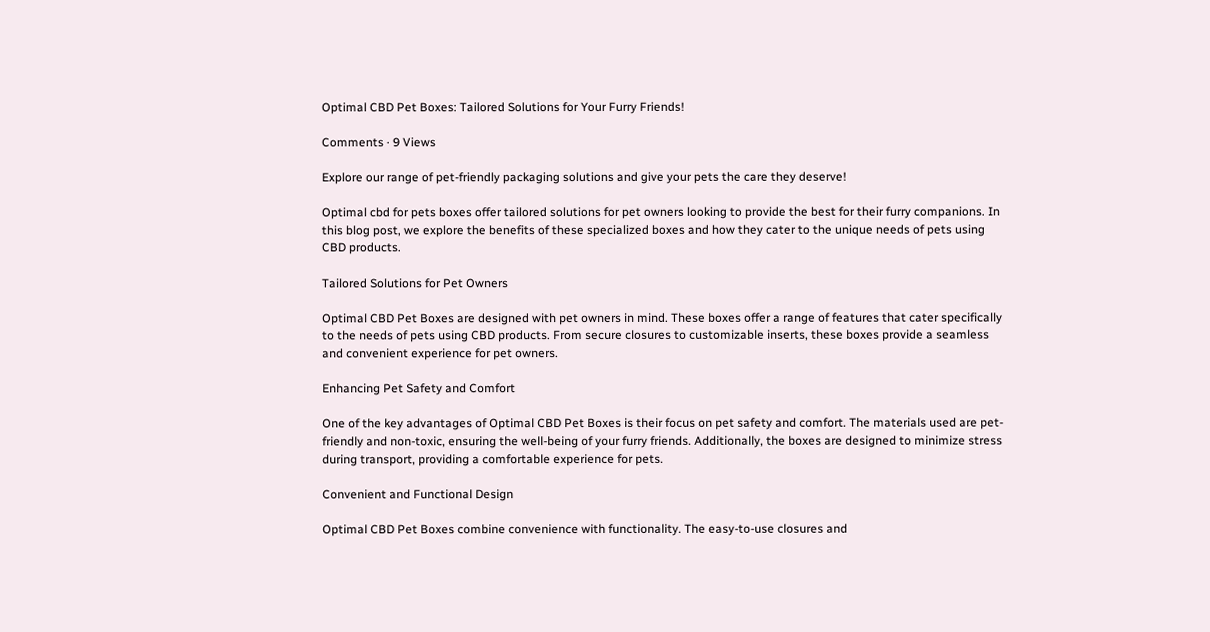Optimal CBD Pet Boxes: Tailored Solutions for Your Furry Friends!

Comments · 9 Views

Explore our range of pet-friendly packaging solutions and give your pets the care they deserve!

Optimal cbd for pets boxes offer tailored solutions for pet owners looking to provide the best for their furry companions. In this blog post, we explore the benefits of these specialized boxes and how they cater to the unique needs of pets using CBD products.

Tailored Solutions for Pet Owners

Optimal CBD Pet Boxes are designed with pet owners in mind. These boxes offer a range of features that cater specifically to the needs of pets using CBD products. From secure closures to customizable inserts, these boxes provide a seamless and convenient experience for pet owners.

Enhancing Pet Safety and Comfort

One of the key advantages of Optimal CBD Pet Boxes is their focus on pet safety and comfort. The materials used are pet-friendly and non-toxic, ensuring the well-being of your furry friends. Additionally, the boxes are designed to minimize stress during transport, providing a comfortable experience for pets.

Convenient and Functional Design

Optimal CBD Pet Boxes combine convenience with functionality. The easy-to-use closures and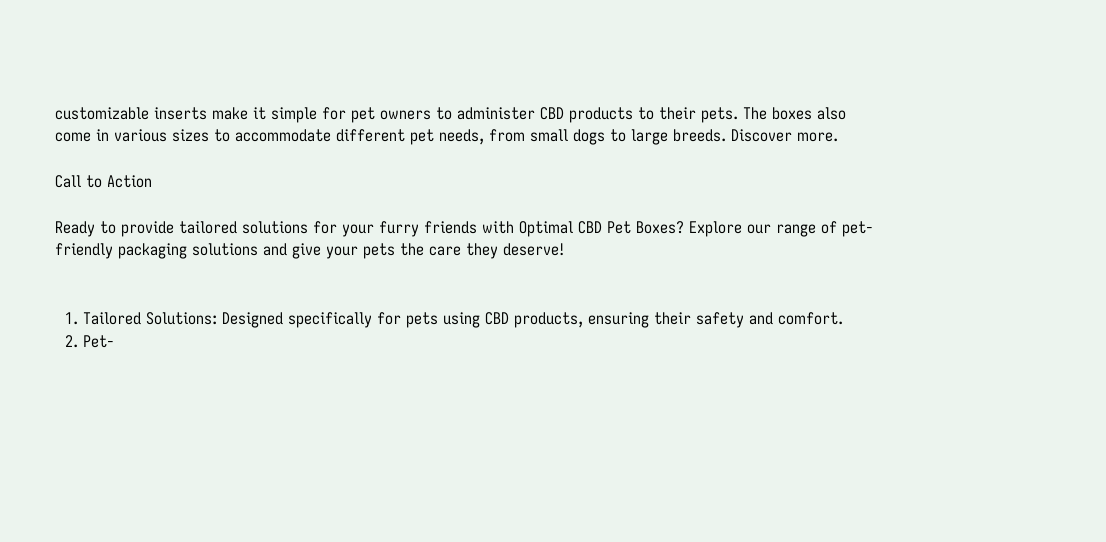customizable inserts make it simple for pet owners to administer CBD products to their pets. The boxes also come in various sizes to accommodate different pet needs, from small dogs to large breeds. Discover more.

Call to Action

Ready to provide tailored solutions for your furry friends with Optimal CBD Pet Boxes? Explore our range of pet-friendly packaging solutions and give your pets the care they deserve!


  1. Tailored Solutions: Designed specifically for pets using CBD products, ensuring their safety and comfort.
  2. Pet-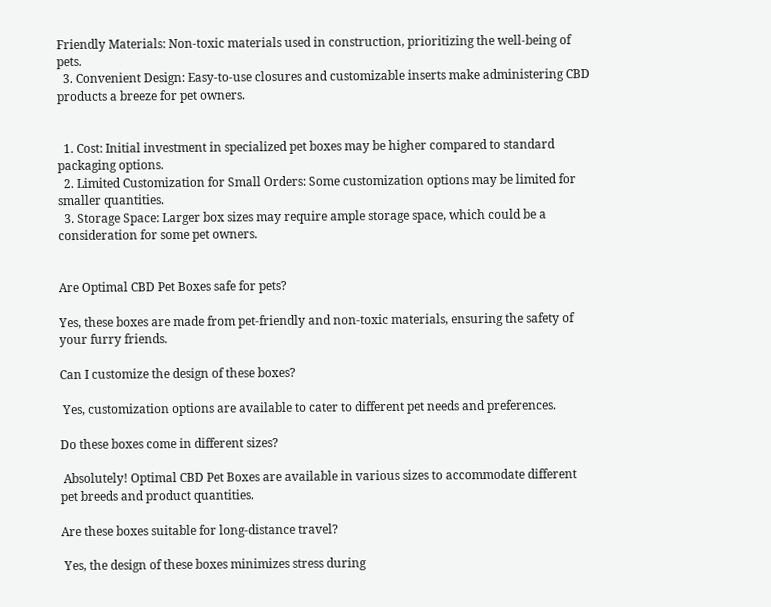Friendly Materials: Non-toxic materials used in construction, prioritizing the well-being of pets.
  3. Convenient Design: Easy-to-use closures and customizable inserts make administering CBD products a breeze for pet owners.


  1. Cost: Initial investment in specialized pet boxes may be higher compared to standard packaging options.
  2. Limited Customization for Small Orders: Some customization options may be limited for smaller quantities.
  3. Storage Space: Larger box sizes may require ample storage space, which could be a consideration for some pet owners.


Are Optimal CBD Pet Boxes safe for pets?

Yes, these boxes are made from pet-friendly and non-toxic materials, ensuring the safety of your furry friends.

Can I customize the design of these boxes?

 Yes, customization options are available to cater to different pet needs and preferences.

Do these boxes come in different sizes?

 Absolutely! Optimal CBD Pet Boxes are available in various sizes to accommodate different pet breeds and product quantities.

Are these boxes suitable for long-distance travel?

 Yes, the design of these boxes minimizes stress during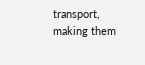transport, making them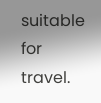suitable for travel.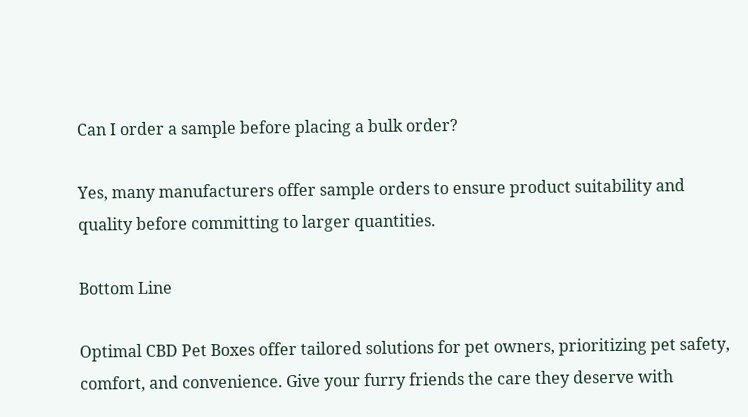Can I order a sample before placing a bulk order?

Yes, many manufacturers offer sample orders to ensure product suitability and quality before committing to larger quantities.

Bottom Line

Optimal CBD Pet Boxes offer tailored solutions for pet owners, prioritizing pet safety, comfort, and convenience. Give your furry friends the care they deserve with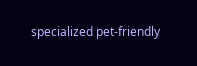specialized pet-friendly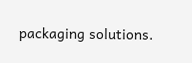packaging solutions.